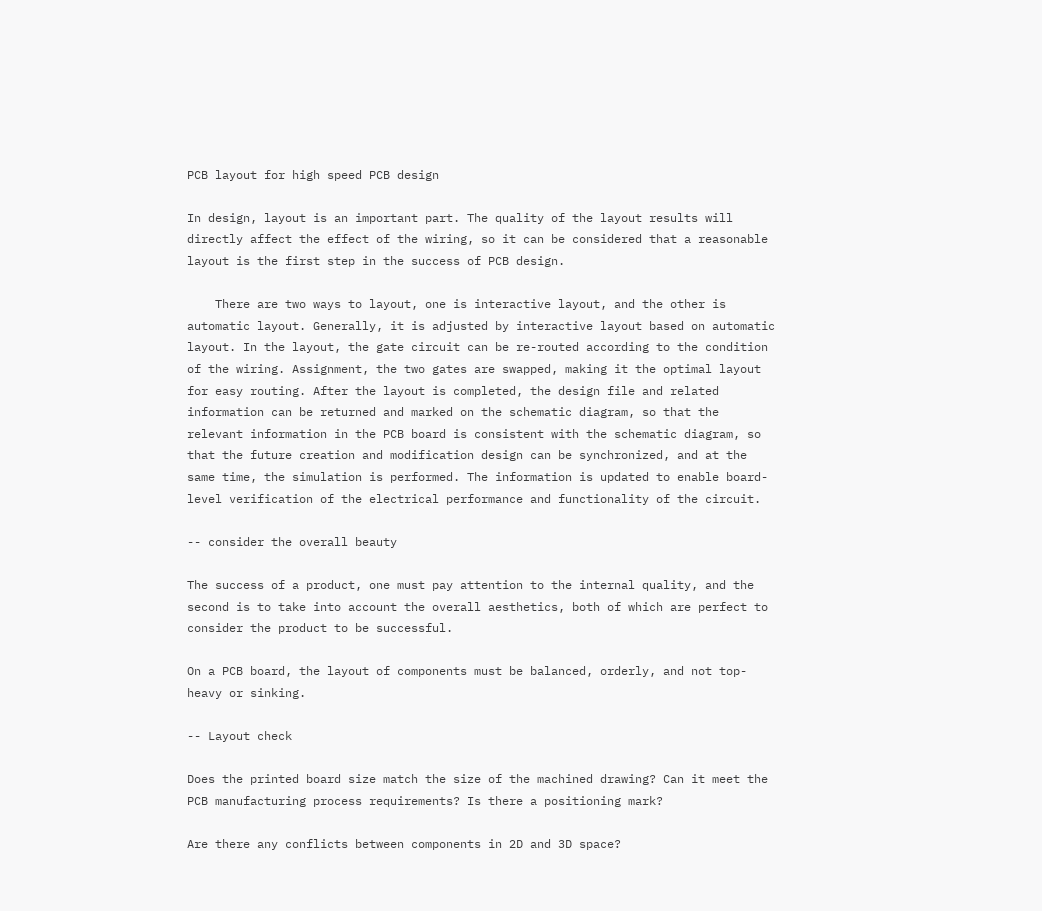PCB layout for high speed PCB design

In design, layout is an important part. The quality of the layout results will directly affect the effect of the wiring, so it can be considered that a reasonable layout is the first step in the success of PCB design.

    There are two ways to layout, one is interactive layout, and the other is automatic layout. Generally, it is adjusted by interactive layout based on automatic layout. In the layout, the gate circuit can be re-routed according to the condition of the wiring. Assignment, the two gates are swapped, making it the optimal layout for easy routing. After the layout is completed, the design file and related information can be returned and marked on the schematic diagram, so that the relevant information in the PCB board is consistent with the schematic diagram, so that the future creation and modification design can be synchronized, and at the same time, the simulation is performed. The information is updated to enable board-level verification of the electrical performance and functionality of the circuit.

-- consider the overall beauty

The success of a product, one must pay attention to the internal quality, and the second is to take into account the overall aesthetics, both of which are perfect to consider the product to be successful.

On a PCB board, the layout of components must be balanced, orderly, and not top-heavy or sinking.

-- Layout check

Does the printed board size match the size of the machined drawing? Can it meet the PCB manufacturing process requirements? Is there a positioning mark?

Are there any conflicts between components in 2D and 3D space?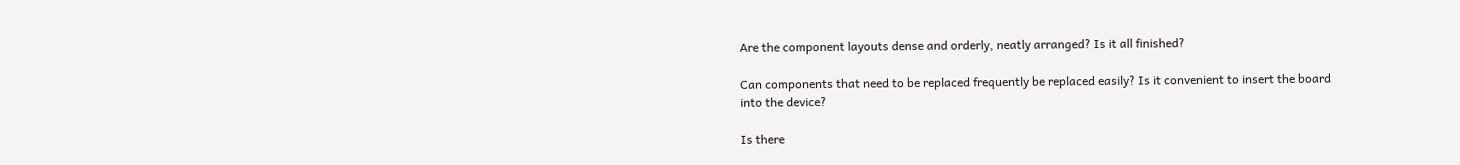Are the component layouts dense and orderly, neatly arranged? Is it all finished?

Can components that need to be replaced frequently be replaced easily? Is it convenient to insert the board into the device?

Is there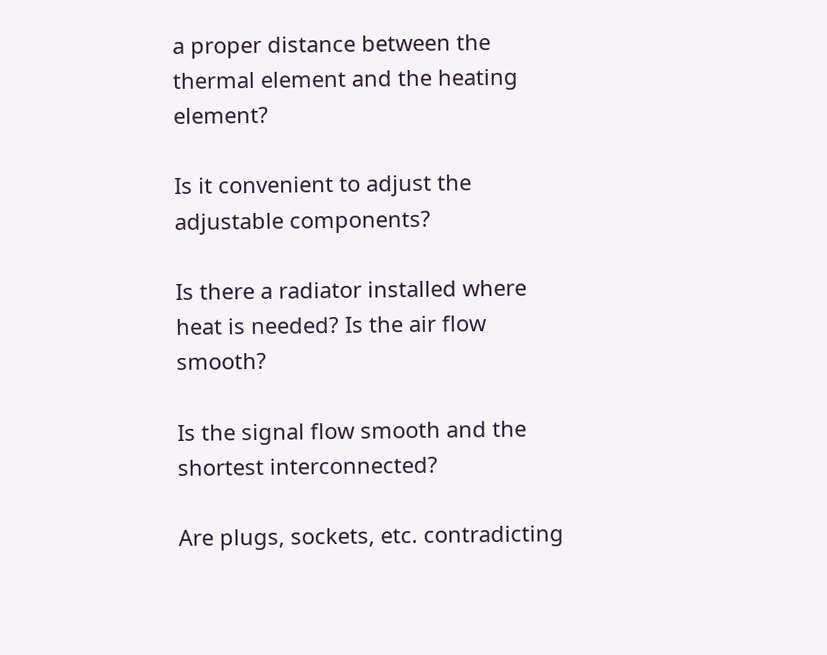a proper distance between the thermal element and the heating element?

Is it convenient to adjust the adjustable components?

Is there a radiator installed where heat is needed? Is the air flow smooth?

Is the signal flow smooth and the shortest interconnected?

Are plugs, sockets, etc. contradicting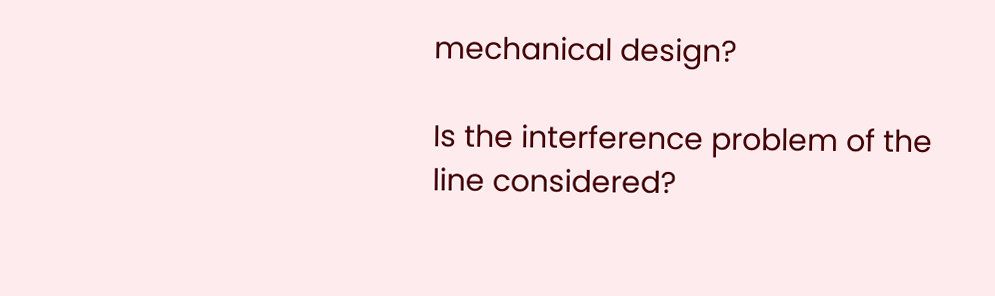mechanical design?

Is the interference problem of the line considered?